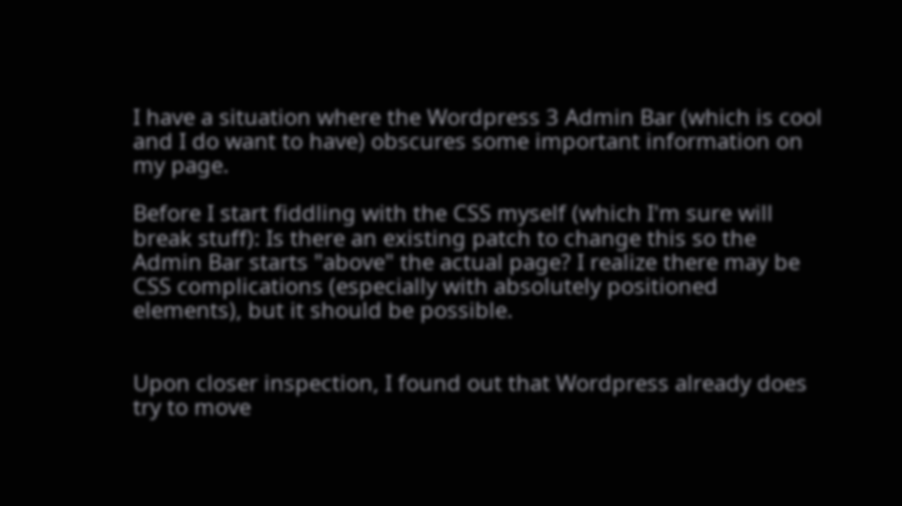I have a situation where the Wordpress 3 Admin Bar (which is cool and I do want to have) obscures some important information on my page.

Before I start fiddling with the CSS myself (which I'm sure will break stuff): Is there an existing patch to change this so the Admin Bar starts "above" the actual page? I realize there may be CSS complications (especially with absolutely positioned elements), but it should be possible.


Upon closer inspection, I found out that Wordpress already does try to move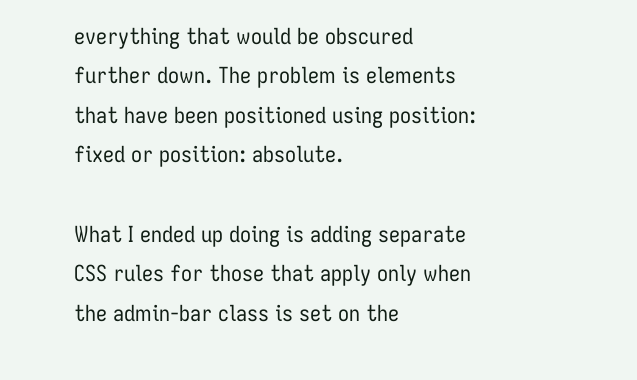everything that would be obscured further down. The problem is elements that have been positioned using position: fixed or position: absolute.

What I ended up doing is adding separate CSS rules for those that apply only when the admin-bar class is set on the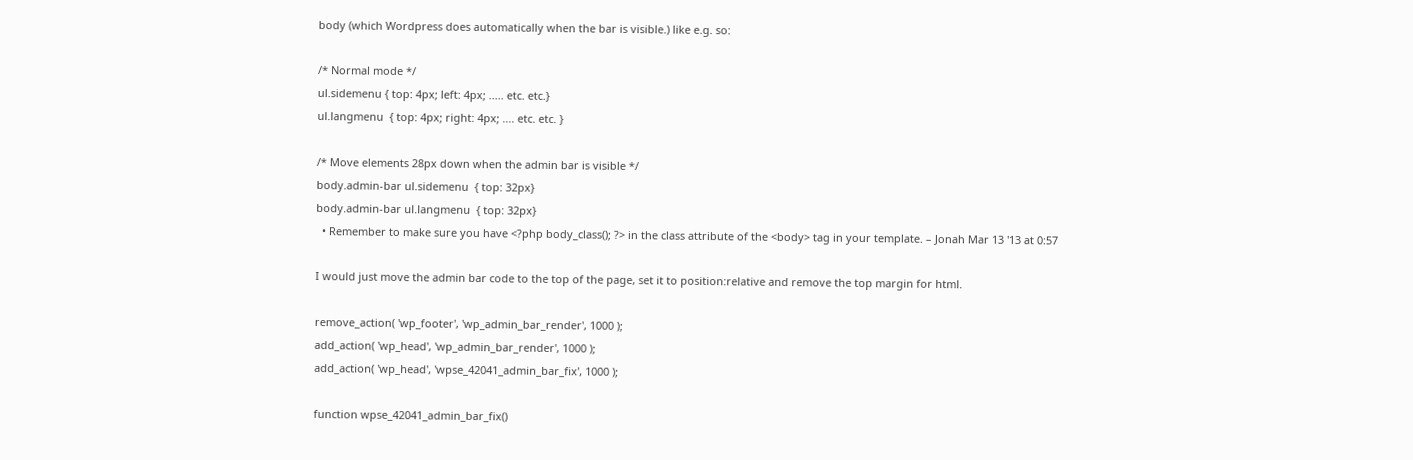body (which Wordpress does automatically when the bar is visible.) like e.g. so:

/* Normal mode */
ul.sidemenu { top: 4px; left: 4px; ..... etc. etc.}
ul.langmenu  { top: 4px; right: 4px; .... etc. etc. }

/* Move elements 28px down when the admin bar is visible */
body.admin-bar ul.sidemenu  { top: 32px}
body.admin-bar ul.langmenu  { top: 32px}
  • Remember to make sure you have <?php body_class(); ?> in the class attribute of the <body> tag in your template. – Jonah Mar 13 '13 at 0:57

I would just move the admin bar code to the top of the page, set it to position:relative and remove the top margin for html.

remove_action( 'wp_footer', 'wp_admin_bar_render', 1000 );
add_action( 'wp_head', 'wp_admin_bar_render', 1000 );
add_action( 'wp_head', 'wpse_42041_admin_bar_fix', 1000 );

function wpse_42041_admin_bar_fix()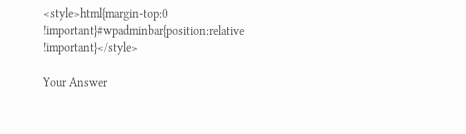<style>html{margin-top:0 !important}#wpadminbar{position:relative !important}</style>

Your Answer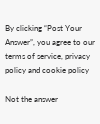By clicking “Post Your Answer”, you agree to our terms of service, privacy policy and cookie policy

Not the answer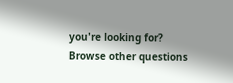you're looking for? Browse other questions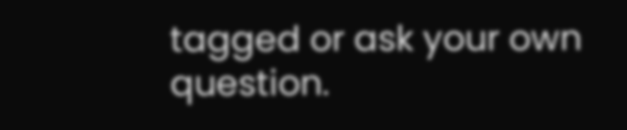tagged or ask your own question.